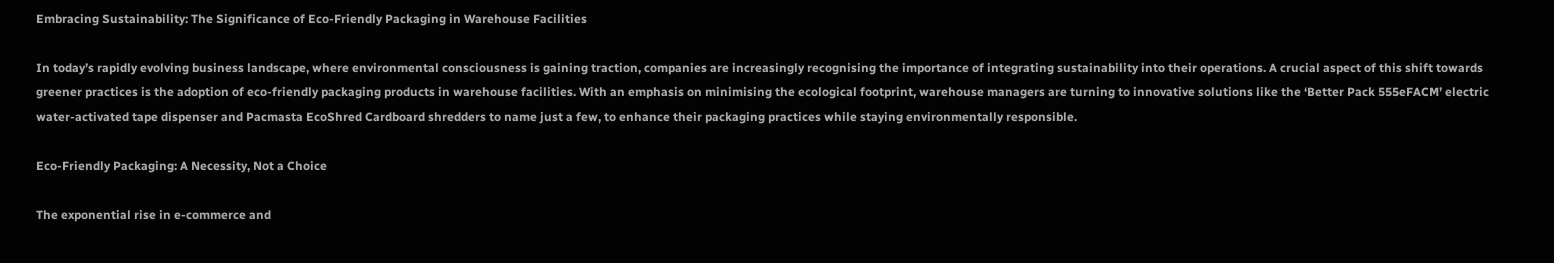Embracing Sustainability: The Significance of Eco-Friendly Packaging in Warehouse Facilities

In today’s rapidly evolving business landscape, where environmental consciousness is gaining traction, companies are increasingly recognising the importance of integrating sustainability into their operations. A crucial aspect of this shift towards greener practices is the adoption of eco-friendly packaging products in warehouse facilities. With an emphasis on minimising the ecological footprint, warehouse managers are turning to innovative solutions like the ‘Better Pack 555eFACM’ electric water-activated tape dispenser and Pacmasta EcoShred Cardboard shredders to name just a few, to enhance their packaging practices while staying environmentally responsible.

Eco-Friendly Packaging: A Necessity, Not a Choice

The exponential rise in e-commerce and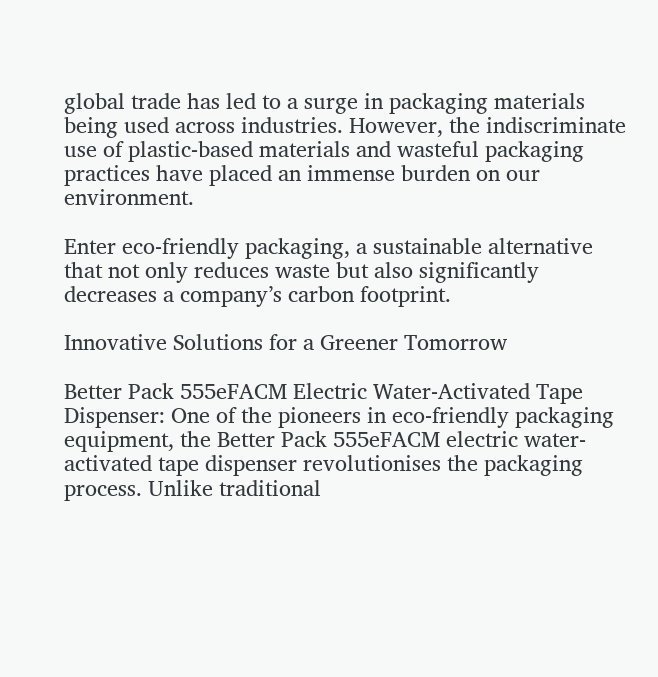global trade has led to a surge in packaging materials being used across industries. However, the indiscriminate use of plastic-based materials and wasteful packaging practices have placed an immense burden on our environment.

Enter eco-friendly packaging, a sustainable alternative that not only reduces waste but also significantly decreases a company’s carbon footprint.

Innovative Solutions for a Greener Tomorrow

Better Pack 555eFACM Electric Water-Activated Tape Dispenser: One of the pioneers in eco-friendly packaging equipment, the Better Pack 555eFACM electric water-activated tape dispenser revolutionises the packaging process. Unlike traditional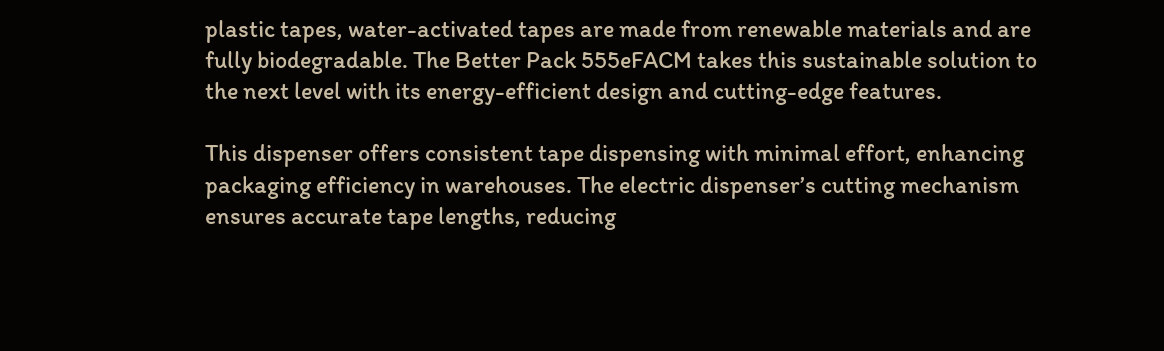plastic tapes, water-activated tapes are made from renewable materials and are fully biodegradable. The Better Pack 555eFACM takes this sustainable solution to the next level with its energy-efficient design and cutting-edge features.

This dispenser offers consistent tape dispensing with minimal effort, enhancing packaging efficiency in warehouses. The electric dispenser’s cutting mechanism ensures accurate tape lengths, reducing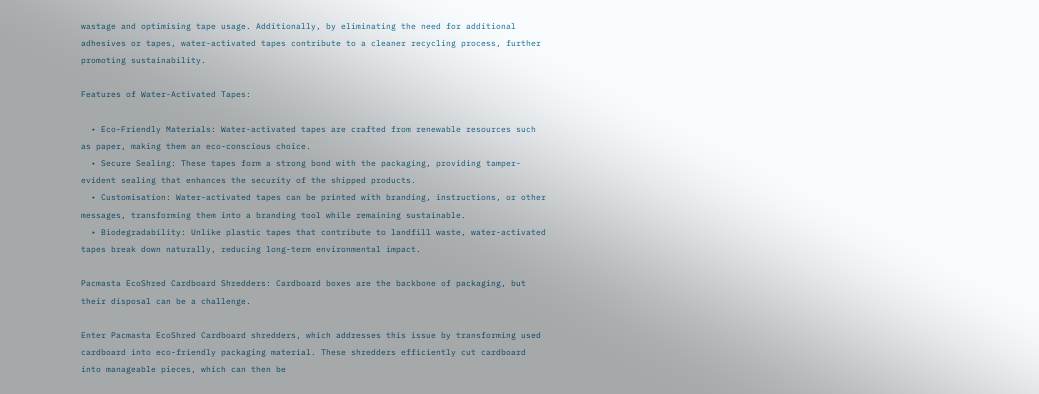wastage and optimising tape usage. Additionally, by eliminating the need for additional adhesives or tapes, water-activated tapes contribute to a cleaner recycling process, further promoting sustainability.

Features of Water-Activated Tapes:

  • Eco-Friendly Materials: Water-activated tapes are crafted from renewable resources such as paper, making them an eco-conscious choice.
  • Secure Sealing: These tapes form a strong bond with the packaging, providing tamper-evident sealing that enhances the security of the shipped products.
  • Customisation: Water-activated tapes can be printed with branding, instructions, or other messages, transforming them into a branding tool while remaining sustainable.
  • Biodegradability: Unlike plastic tapes that contribute to landfill waste, water-activated tapes break down naturally, reducing long-term environmental impact.

Pacmasta EcoShred Cardboard Shredders: Cardboard boxes are the backbone of packaging, but their disposal can be a challenge.

Enter Pacmasta EcoShred Cardboard shredders, which addresses this issue by transforming used cardboard into eco-friendly packaging material. These shredders efficiently cut cardboard into manageable pieces, which can then be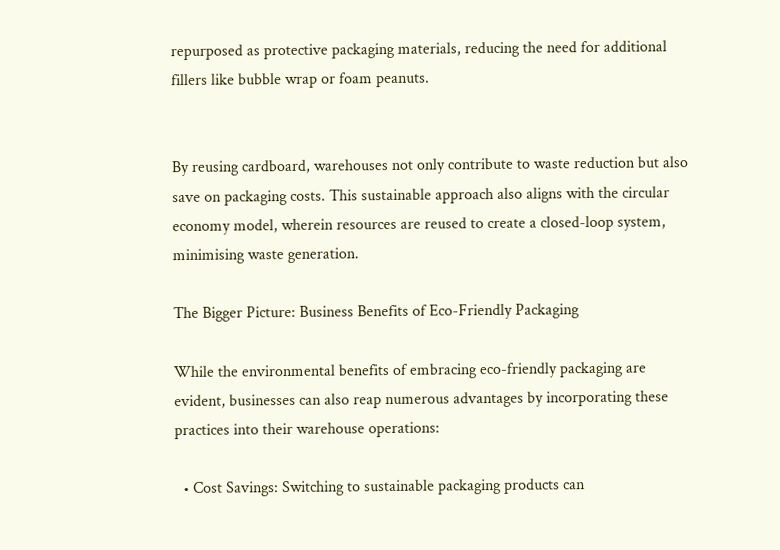repurposed as protective packaging materials, reducing the need for additional fillers like bubble wrap or foam peanuts.


By reusing cardboard, warehouses not only contribute to waste reduction but also save on packaging costs. This sustainable approach also aligns with the circular economy model, wherein resources are reused to create a closed-loop system, minimising waste generation.

The Bigger Picture: Business Benefits of Eco-Friendly Packaging

While the environmental benefits of embracing eco-friendly packaging are evident, businesses can also reap numerous advantages by incorporating these practices into their warehouse operations:

  • Cost Savings: Switching to sustainable packaging products can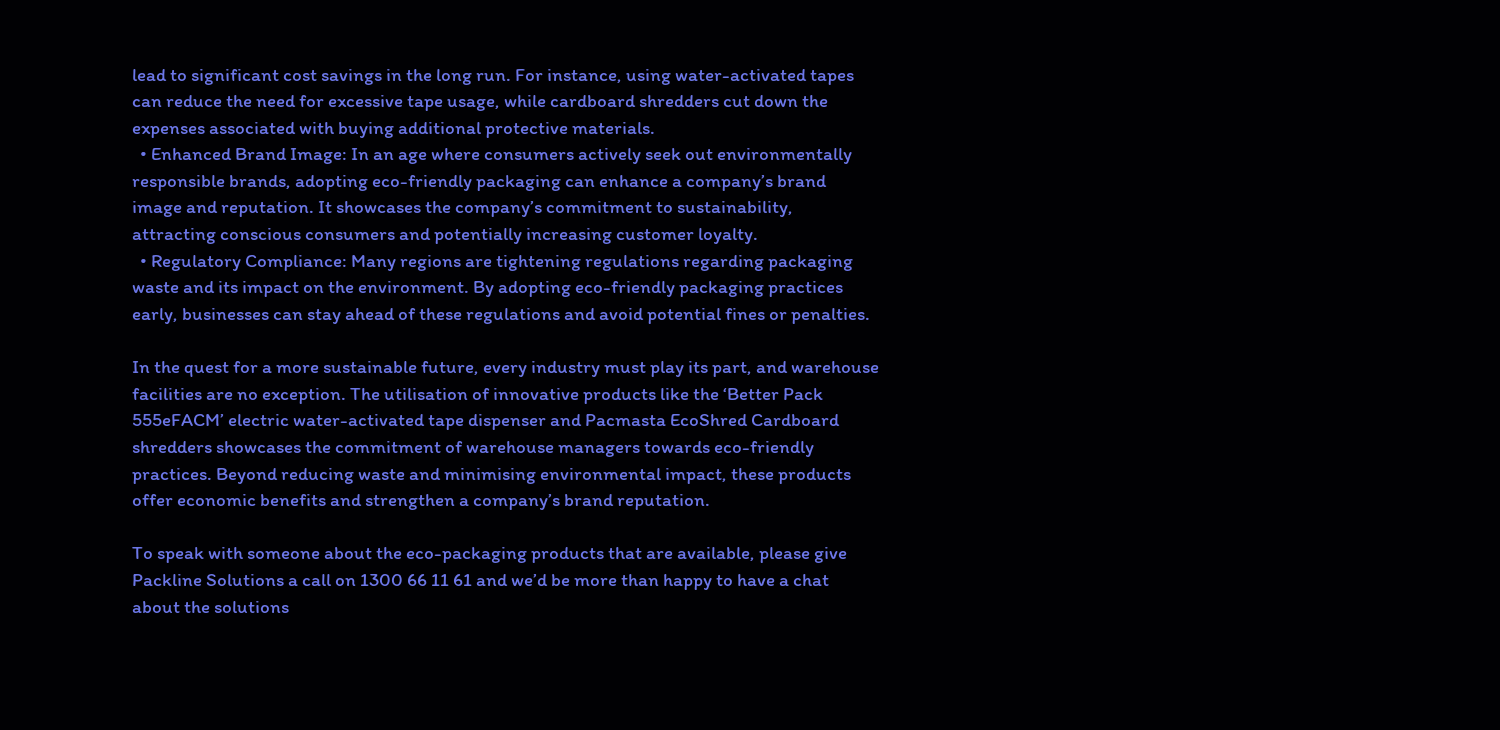lead to significant cost savings in the long run. For instance, using water-activated tapes can reduce the need for excessive tape usage, while cardboard shredders cut down the expenses associated with buying additional protective materials.
  • Enhanced Brand Image: In an age where consumers actively seek out environmentally responsible brands, adopting eco-friendly packaging can enhance a company’s brand image and reputation. It showcases the company’s commitment to sustainability, attracting conscious consumers and potentially increasing customer loyalty.
  • Regulatory Compliance: Many regions are tightening regulations regarding packaging waste and its impact on the environment. By adopting eco-friendly packaging practices early, businesses can stay ahead of these regulations and avoid potential fines or penalties.

In the quest for a more sustainable future, every industry must play its part, and warehouse facilities are no exception. The utilisation of innovative products like the ‘Better Pack 555eFACM’ electric water-activated tape dispenser and Pacmasta EcoShred Cardboard shredders showcases the commitment of warehouse managers towards eco-friendly practices. Beyond reducing waste and minimising environmental impact, these products offer economic benefits and strengthen a company’s brand reputation.

To speak with someone about the eco-packaging products that are available, please give Packline Solutions a call on 1300 66 11 61 and we’d be more than happy to have a chat about the solutions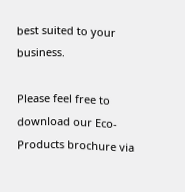best suited to your business.

Please feel free to download our Eco-Products brochure via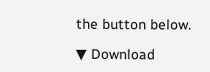the button below.

▼ Download